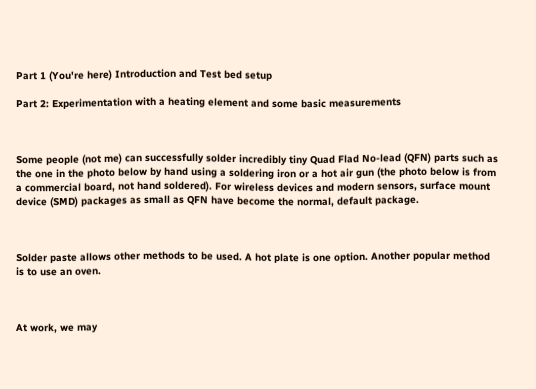Part 1 (You're here) Introduction and Test bed setup

Part 2: Experimentation with a heating element and some basic measurements



Some people (not me) can successfully solder incredibly tiny Quad Flad No-lead (QFN) parts such as the one in the photo below by hand using a soldering iron or a hot air gun (the photo below is from a commercial board, not hand soldered). For wireless devices and modern sensors, surface mount device (SMD) packages as small as QFN have become the normal, default package.



Solder paste allows other methods to be used. A hot plate is one option. Another popular method is to use an oven.



At work, we may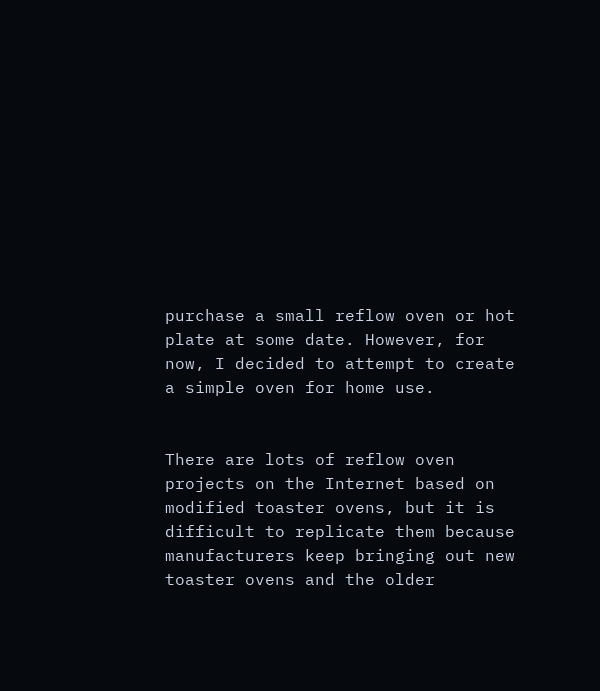purchase a small reflow oven or hot plate at some date. However, for now, I decided to attempt to create a simple oven for home use.


There are lots of reflow oven projects on the Internet based on modified toaster ovens, but it is difficult to replicate them because manufacturers keep bringing out new toaster ovens and the older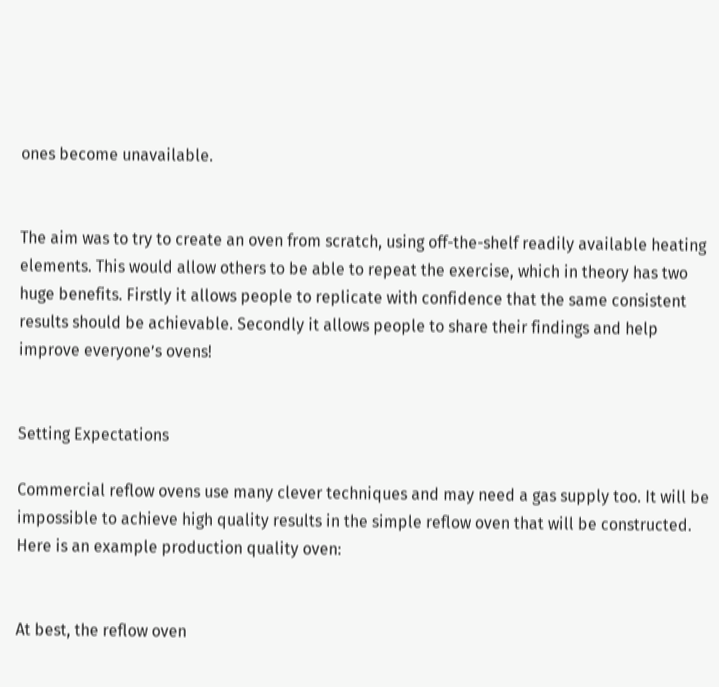ones become unavailable.


The aim was to try to create an oven from scratch, using off-the-shelf readily available heating elements. This would allow others to be able to repeat the exercise, which in theory has two huge benefits. Firstly it allows people to replicate with confidence that the same consistent results should be achievable. Secondly it allows people to share their findings and help improve everyone’s ovens!


Setting Expectations

Commercial reflow ovens use many clever techniques and may need a gas supply too. It will be impossible to achieve high quality results in the simple reflow oven that will be constructed. Here is an example production quality oven:


At best, the reflow oven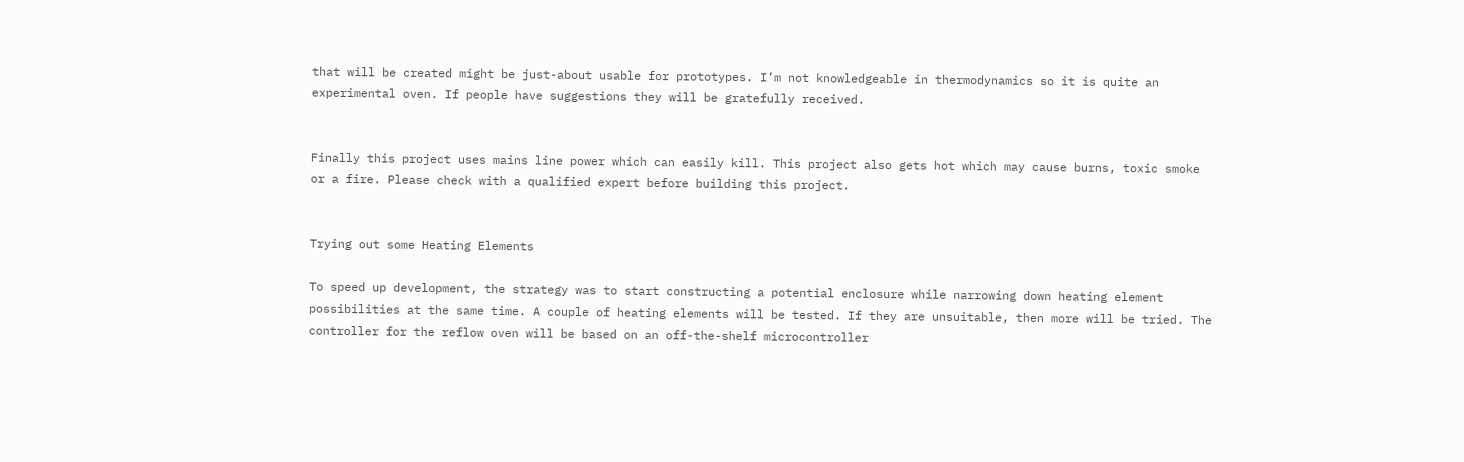that will be created might be just-about usable for prototypes. I’m not knowledgeable in thermodynamics so it is quite an experimental oven. If people have suggestions they will be gratefully received.


Finally this project uses mains line power which can easily kill. This project also gets hot which may cause burns, toxic smoke or a fire. Please check with a qualified expert before building this project.


Trying out some Heating Elements

To speed up development, the strategy was to start constructing a potential enclosure while narrowing down heating element possibilities at the same time. A couple of heating elements will be tested. If they are unsuitable, then more will be tried. The controller for the reflow oven will be based on an off-the-shelf microcontroller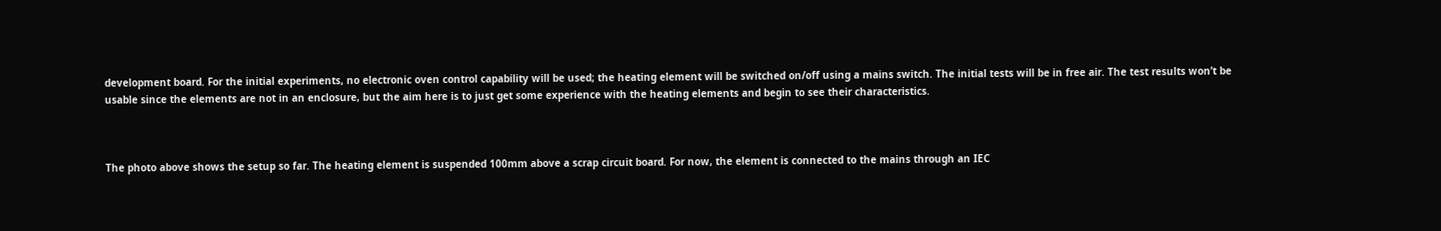development board. For the initial experiments, no electronic oven control capability will be used; the heating element will be switched on/off using a mains switch. The initial tests will be in free air. The test results won’t be usable since the elements are not in an enclosure, but the aim here is to just get some experience with the heating elements and begin to see their characteristics.



The photo above shows the setup so far. The heating element is suspended 100mm above a scrap circuit board. For now, the element is connected to the mains through an IEC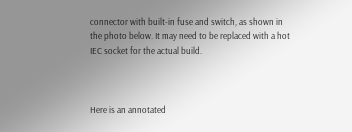connector with built-in fuse and switch, as shown in the photo below. It may need to be replaced with a hot IEC socket for the actual build.



Here is an annotated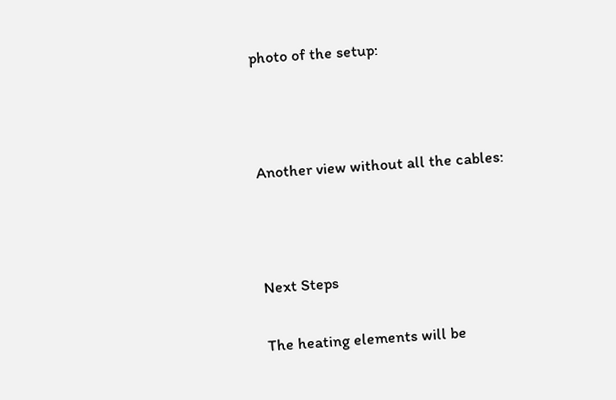photo of the setup:



Another view without all the cables:



Next Steps

The heating elements will be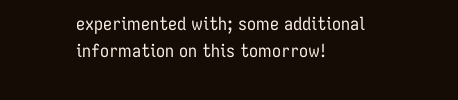experimented with; some additional information on this tomorrow!